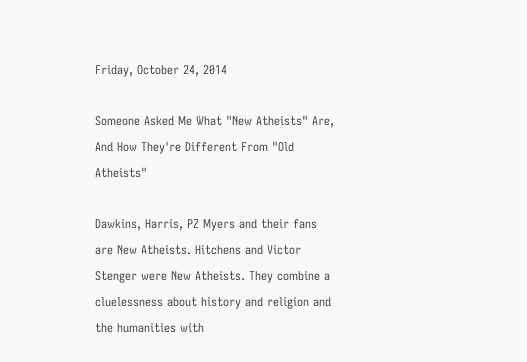Friday, October 24, 2014

Someone Asked Me What "New Atheists" Are, And How They're Different From "Old Atheists"

Dawkins, Harris, PZ Myers and their fans are New Atheists. Hitchens and Victor Stenger were New Atheists. They combine a cluelessness about history and religion and the humanities with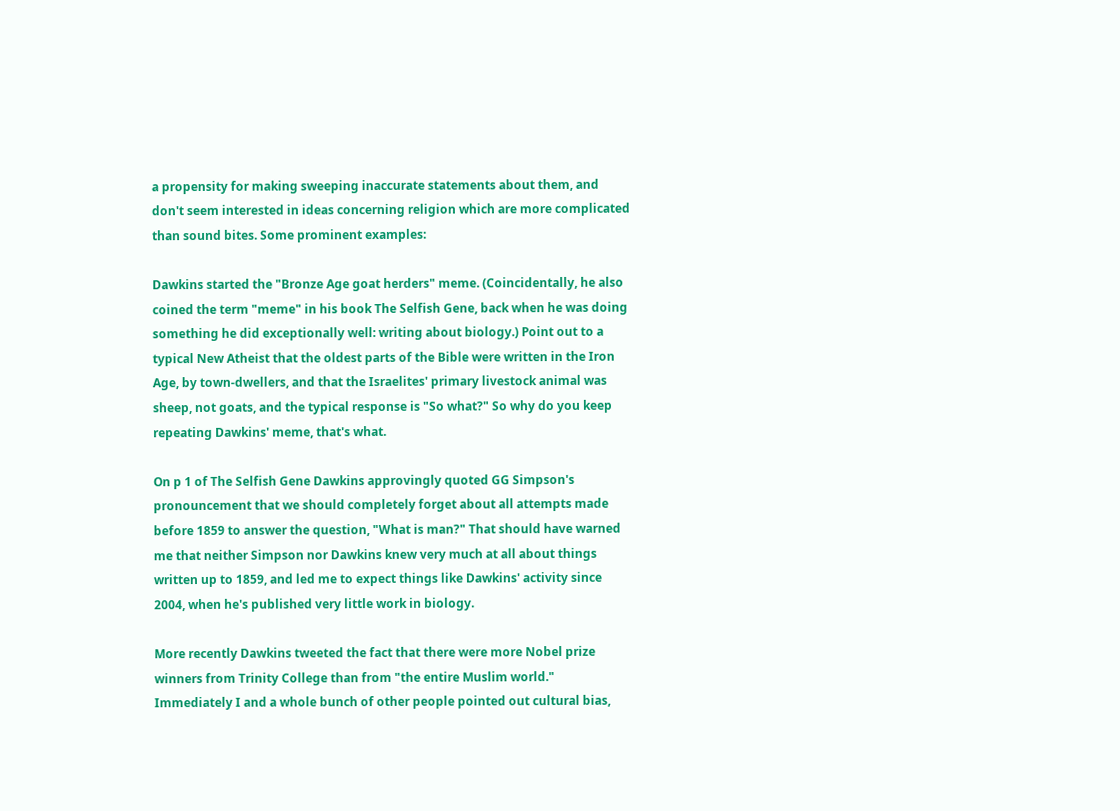a propensity for making sweeping inaccurate statements about them, and don't seem interested in ideas concerning religion which are more complicated than sound bites. Some prominent examples:

Dawkins started the "Bronze Age goat herders" meme. (Coincidentally, he also coined the term "meme" in his book The Selfish Gene, back when he was doing something he did exceptionally well: writing about biology.) Point out to a typical New Atheist that the oldest parts of the Bible were written in the Iron Age, by town-dwellers, and that the Israelites' primary livestock animal was sheep, not goats, and the typical response is "So what?" So why do you keep repeating Dawkins' meme, that's what.

On p 1 of The Selfish Gene Dawkins approvingly quoted GG Simpson's pronouncement that we should completely forget about all attempts made before 1859 to answer the question, "What is man?" That should have warned me that neither Simpson nor Dawkins knew very much at all about things written up to 1859, and led me to expect things like Dawkins' activity since 2004, when he's published very little work in biology.

More recently Dawkins tweeted the fact that there were more Nobel prize winners from Trinity College than from "the entire Muslim world." Immediately I and a whole bunch of other people pointed out cultural bias,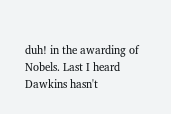duh! in the awarding of Nobels. Last I heard Dawkins hasn't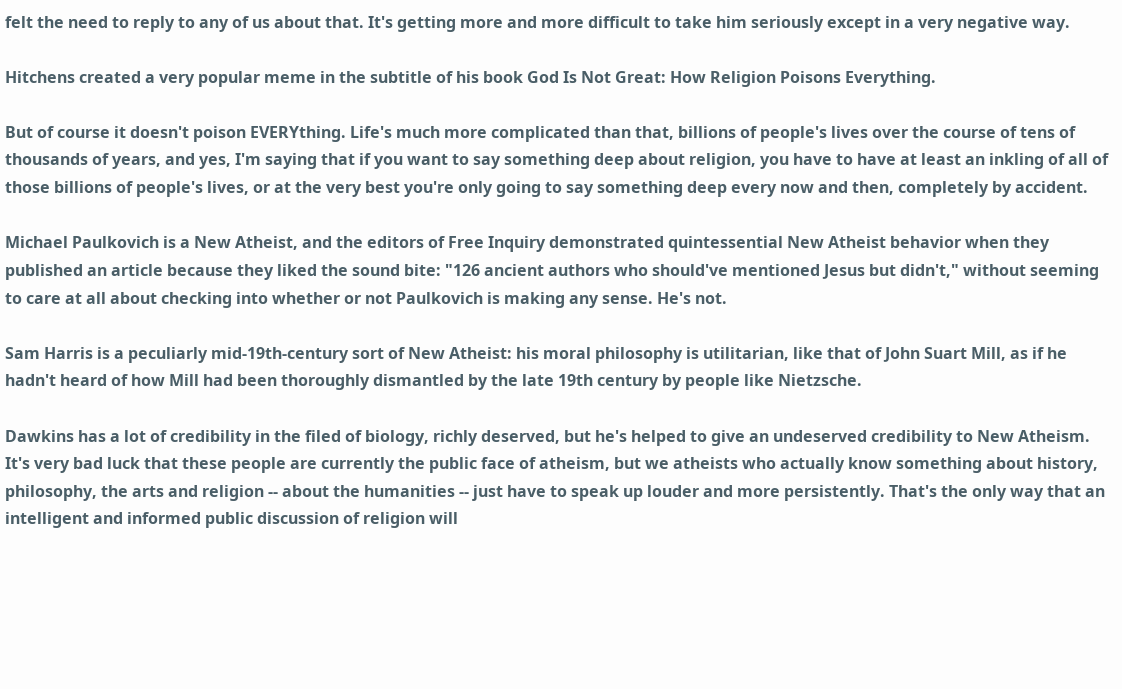felt the need to reply to any of us about that. It's getting more and more difficult to take him seriously except in a very negative way.

Hitchens created a very popular meme in the subtitle of his book God Is Not Great: How Religion Poisons Everything.

But of course it doesn't poison EVERYthing. Life's much more complicated than that, billions of people's lives over the course of tens of thousands of years, and yes, I'm saying that if you want to say something deep about religion, you have to have at least an inkling of all of those billions of people's lives, or at the very best you're only going to say something deep every now and then, completely by accident.

Michael Paulkovich is a New Atheist, and the editors of Free Inquiry demonstrated quintessential New Atheist behavior when they published an article because they liked the sound bite: "126 ancient authors who should've mentioned Jesus but didn't," without seeming to care at all about checking into whether or not Paulkovich is making any sense. He's not.

Sam Harris is a peculiarly mid-19th-century sort of New Atheist: his moral philosophy is utilitarian, like that of John Suart Mill, as if he hadn't heard of how Mill had been thoroughly dismantled by the late 19th century by people like Nietzsche.

Dawkins has a lot of credibility in the filed of biology, richly deserved, but he's helped to give an undeserved credibility to New Atheism. It's very bad luck that these people are currently the public face of atheism, but we atheists who actually know something about history, philosophy, the arts and religion -- about the humanities -- just have to speak up louder and more persistently. That's the only way that an intelligent and informed public discussion of religion will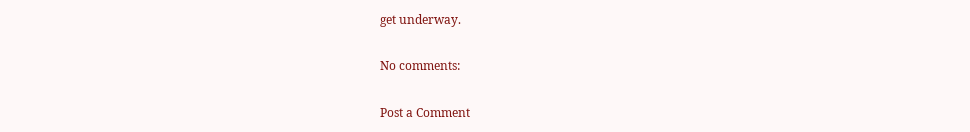get underway.

No comments:

Post a Comment